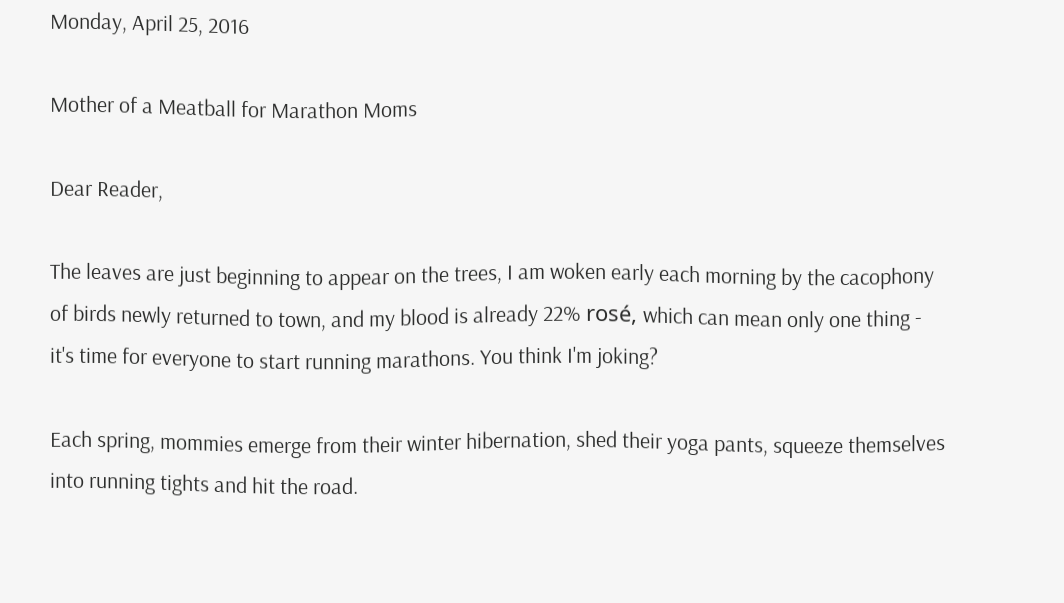Monday, April 25, 2016

Mother of a Meatball for Marathon Moms

Dear Reader,

The leaves are just beginning to appear on the trees, I am woken early each morning by the cacophony of birds newly returned to town, and my blood is already 22% rosé, which can mean only one thing - it's time for everyone to start running marathons. You think I'm joking?

Each spring, mommies emerge from their winter hibernation, shed their yoga pants, squeeze themselves into running tights and hit the road.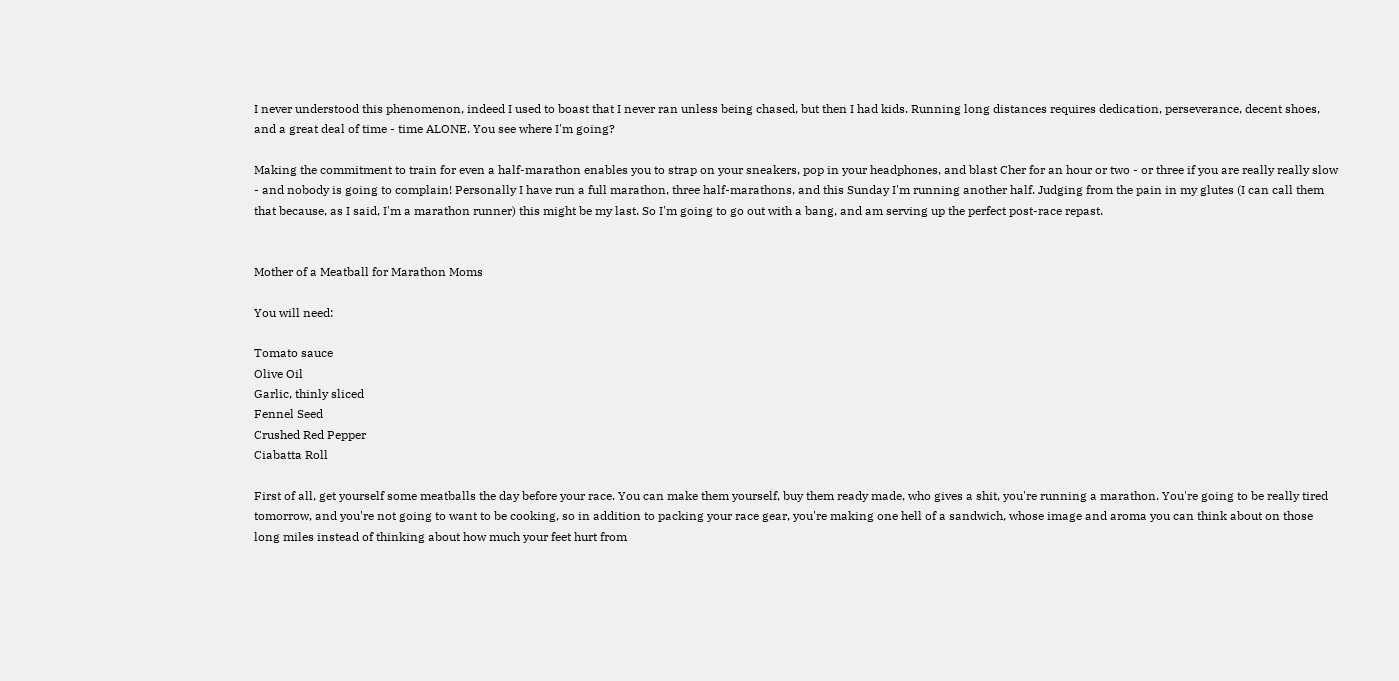I never understood this phenomenon, indeed I used to boast that I never ran unless being chased, but then I had kids. Running long distances requires dedication, perseverance, decent shoes, and a great deal of time - time ALONE. You see where I'm going?

Making the commitment to train for even a half-marathon enables you to strap on your sneakers, pop in your headphones, and blast Cher for an hour or two - or three if you are really really slow - and nobody is going to complain! Personally I have run a full marathon, three half-marathons, and this Sunday I'm running another half. Judging from the pain in my glutes (I can call them that because, as I said, I'm a marathon runner) this might be my last. So I'm going to go out with a bang, and am serving up the perfect post-race repast.


Mother of a Meatball for Marathon Moms

You will need:

Tomato sauce
Olive Oil
Garlic, thinly sliced
Fennel Seed
Crushed Red Pepper
Ciabatta Roll

First of all, get yourself some meatballs the day before your race. You can make them yourself, buy them ready made, who gives a shit, you're running a marathon. You're going to be really tired tomorrow, and you're not going to want to be cooking, so in addition to packing your race gear, you're making one hell of a sandwich, whose image and aroma you can think about on those long miles instead of thinking about how much your feet hurt from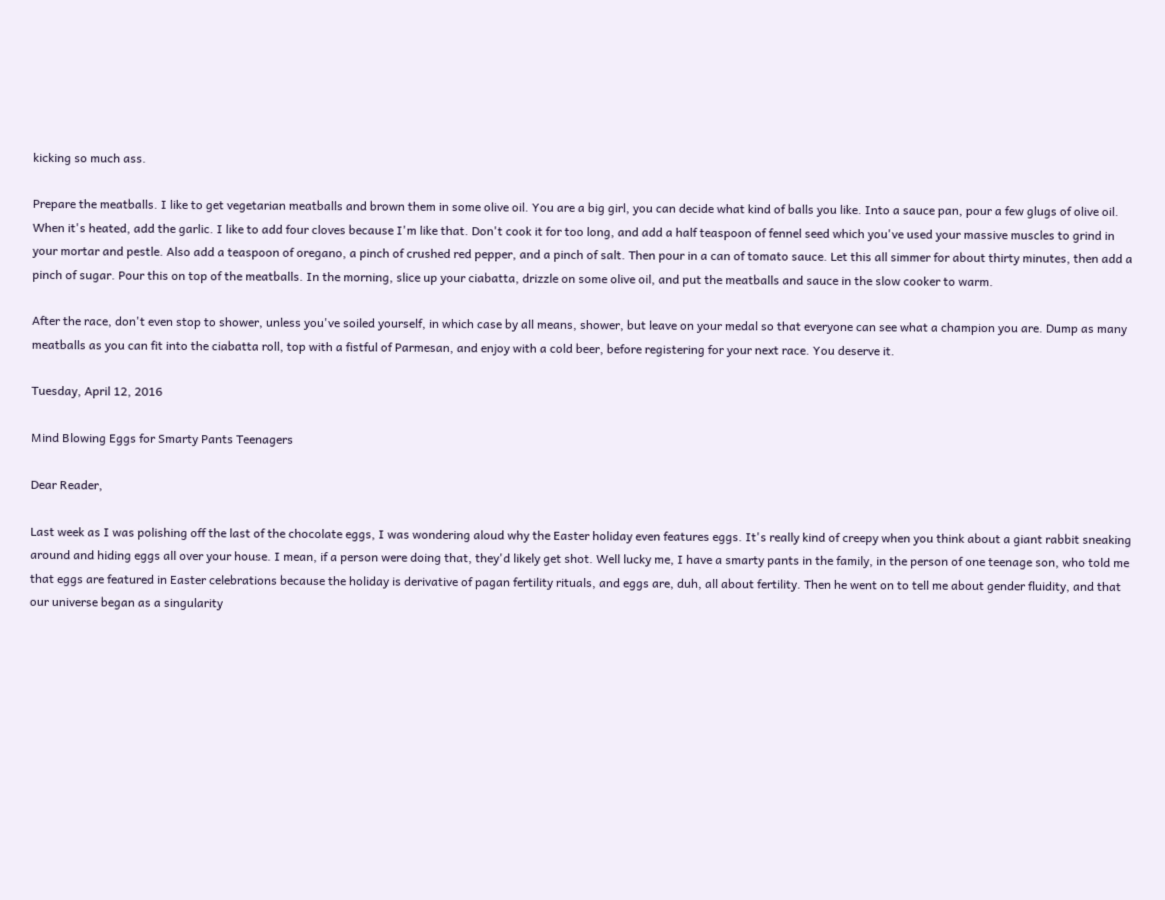kicking so much ass.

Prepare the meatballs. I like to get vegetarian meatballs and brown them in some olive oil. You are a big girl, you can decide what kind of balls you like. Into a sauce pan, pour a few glugs of olive oil. When it's heated, add the garlic. I like to add four cloves because I'm like that. Don't cook it for too long, and add a half teaspoon of fennel seed which you've used your massive muscles to grind in your mortar and pestle. Also add a teaspoon of oregano, a pinch of crushed red pepper, and a pinch of salt. Then pour in a can of tomato sauce. Let this all simmer for about thirty minutes, then add a pinch of sugar. Pour this on top of the meatballs. In the morning, slice up your ciabatta, drizzle on some olive oil, and put the meatballs and sauce in the slow cooker to warm.

After the race, don't even stop to shower, unless you've soiled yourself, in which case by all means, shower, but leave on your medal so that everyone can see what a champion you are. Dump as many meatballs as you can fit into the ciabatta roll, top with a fistful of Parmesan, and enjoy with a cold beer, before registering for your next race. You deserve it.

Tuesday, April 12, 2016

Mind Blowing Eggs for Smarty Pants Teenagers

Dear Reader,

Last week as I was polishing off the last of the chocolate eggs, I was wondering aloud why the Easter holiday even features eggs. It's really kind of creepy when you think about a giant rabbit sneaking around and hiding eggs all over your house. I mean, if a person were doing that, they'd likely get shot. Well lucky me, I have a smarty pants in the family, in the person of one teenage son, who told me that eggs are featured in Easter celebrations because the holiday is derivative of pagan fertility rituals, and eggs are, duh, all about fertility. Then he went on to tell me about gender fluidity, and that our universe began as a singularity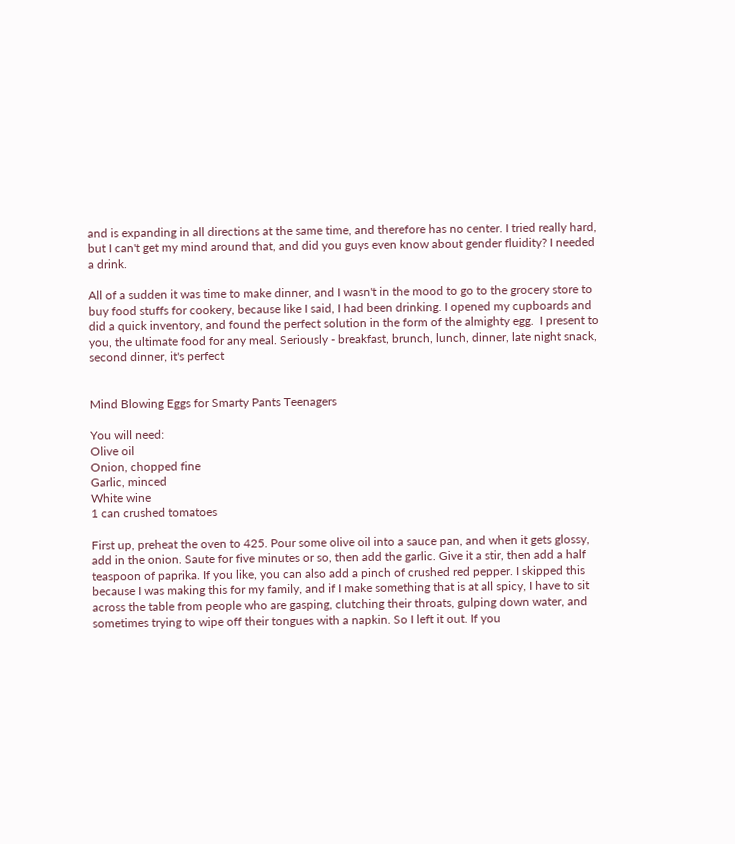and is expanding in all directions at the same time, and therefore has no center. I tried really hard, but I can't get my mind around that, and did you guys even know about gender fluidity? I needed a drink.

All of a sudden it was time to make dinner, and I wasn't in the mood to go to the grocery store to buy food stuffs for cookery, because like I said, I had been drinking. I opened my cupboards and did a quick inventory, and found the perfect solution in the form of the almighty egg.  I present to you, the ultimate food for any meal. Seriously - breakfast, brunch, lunch, dinner, late night snack, second dinner, it's perfect


Mind Blowing Eggs for Smarty Pants Teenagers

You will need:
Olive oil
Onion, chopped fine
Garlic, minced
White wine
1 can crushed tomatoes

First up, preheat the oven to 425. Pour some olive oil into a sauce pan, and when it gets glossy, add in the onion. Saute for five minutes or so, then add the garlic. Give it a stir, then add a half teaspoon of paprika. If you like, you can also add a pinch of crushed red pepper. I skipped this because I was making this for my family, and if I make something that is at all spicy, I have to sit across the table from people who are gasping, clutching their throats, gulping down water, and sometimes trying to wipe off their tongues with a napkin. So I left it out. If you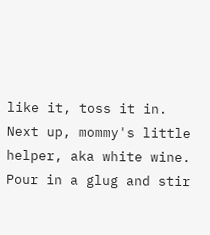like it, toss it in. Next up, mommy's little helper, aka white wine. Pour in a glug and stir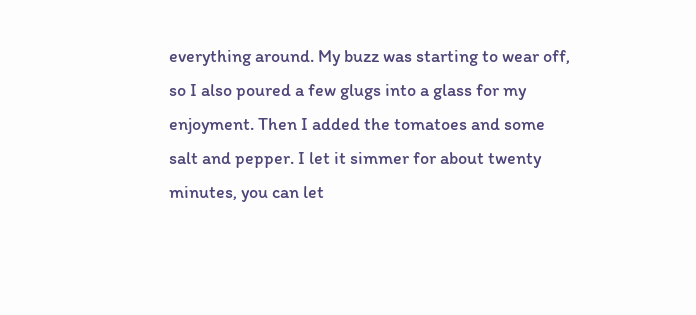everything around. My buzz was starting to wear off, so I also poured a few glugs into a glass for my enjoyment. Then I added the tomatoes and some salt and pepper. I let it simmer for about twenty minutes, you can let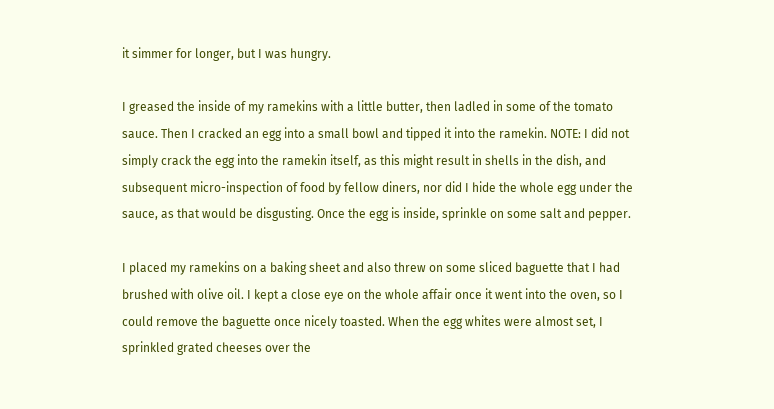it simmer for longer, but I was hungry.

I greased the inside of my ramekins with a little butter, then ladled in some of the tomato sauce. Then I cracked an egg into a small bowl and tipped it into the ramekin. NOTE: I did not simply crack the egg into the ramekin itself, as this might result in shells in the dish, and subsequent micro-inspection of food by fellow diners, nor did I hide the whole egg under the sauce, as that would be disgusting. Once the egg is inside, sprinkle on some salt and pepper.

I placed my ramekins on a baking sheet and also threw on some sliced baguette that I had brushed with olive oil. I kept a close eye on the whole affair once it went into the oven, so I could remove the baguette once nicely toasted. When the egg whites were almost set, I sprinkled grated cheeses over the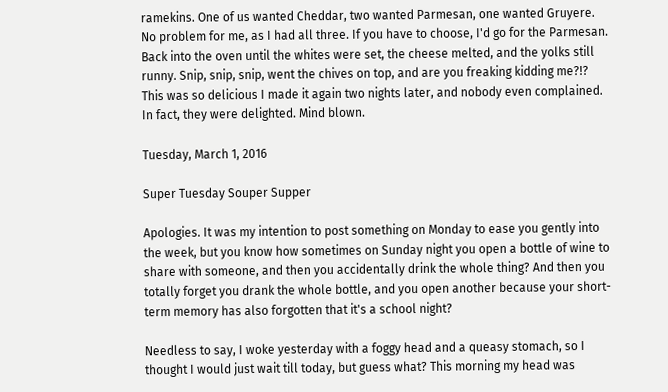ramekins. One of us wanted Cheddar, two wanted Parmesan, one wanted Gruyere. No problem for me, as I had all three. If you have to choose, I'd go for the Parmesan. Back into the oven until the whites were set, the cheese melted, and the yolks still runny. Snip, snip, snip, went the chives on top, and are you freaking kidding me?!? This was so delicious I made it again two nights later, and nobody even complained. In fact, they were delighted. Mind blown.

Tuesday, March 1, 2016

Super Tuesday Souper Supper

Apologies. It was my intention to post something on Monday to ease you gently into the week, but you know how sometimes on Sunday night you open a bottle of wine to share with someone, and then you accidentally drink the whole thing? And then you totally forget you drank the whole bottle, and you open another because your short-term memory has also forgotten that it's a school night?

Needless to say, I woke yesterday with a foggy head and a queasy stomach, so I thought I would just wait till today, but guess what? This morning my head was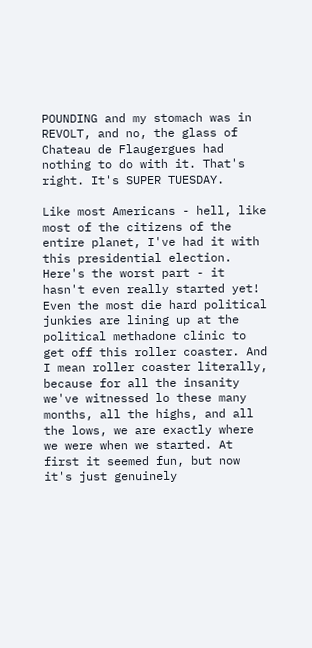POUNDING and my stomach was in REVOLT, and no, the glass of Chateau de Flaugergues had nothing to do with it. That's right. It's SUPER TUESDAY.

Like most Americans - hell, like most of the citizens of the entire planet, I've had it with this presidential election. Here's the worst part - it hasn't even really started yet! Even the most die hard political junkies are lining up at the political methadone clinic to get off this roller coaster. And I mean roller coaster literally, because for all the insanity we've witnessed lo these many months, all the highs, and all the lows, we are exactly where we were when we started. At first it seemed fun, but now it's just genuinely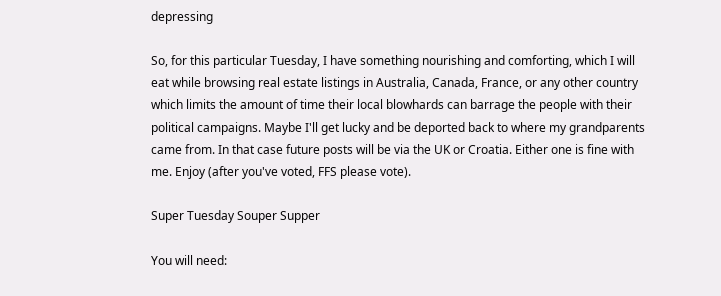depressing

So, for this particular Tuesday, I have something nourishing and comforting, which I will eat while browsing real estate listings in Australia, Canada, France, or any other country which limits the amount of time their local blowhards can barrage the people with their political campaigns. Maybe I'll get lucky and be deported back to where my grandparents came from. In that case future posts will be via the UK or Croatia. Either one is fine with me. Enjoy (after you've voted, FFS please vote).

Super Tuesday Souper Supper

You will need: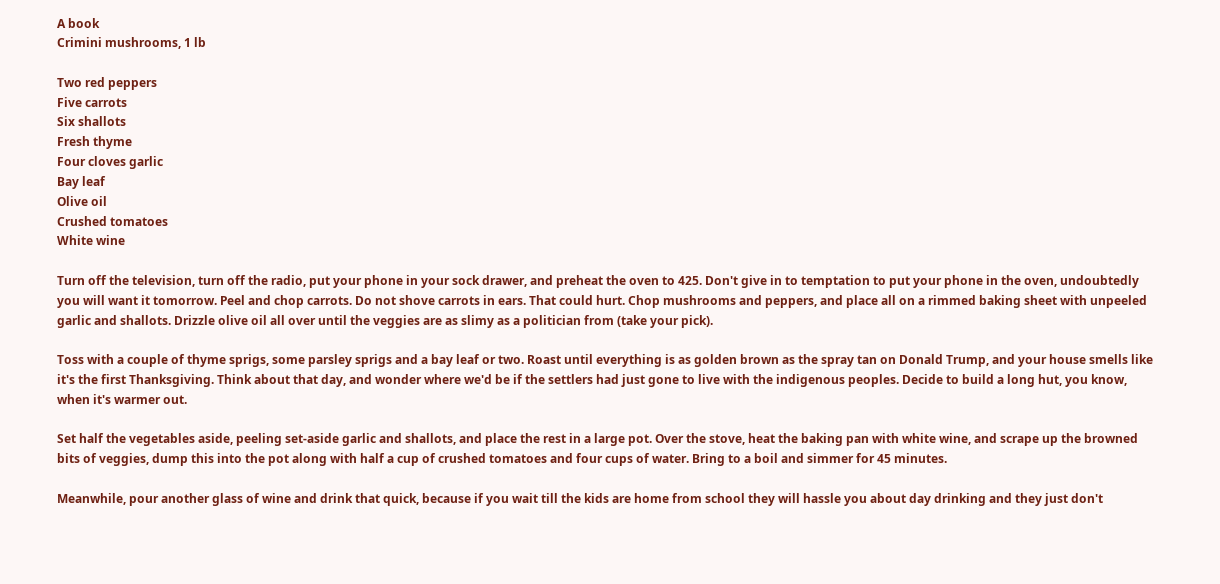A book
Crimini mushrooms, 1 lb

Two red peppers
Five carrots
Six shallots
Fresh thyme
Four cloves garlic
Bay leaf
Olive oil
Crushed tomatoes
White wine

Turn off the television, turn off the radio, put your phone in your sock drawer, and preheat the oven to 425. Don't give in to temptation to put your phone in the oven, undoubtedly you will want it tomorrow. Peel and chop carrots. Do not shove carrots in ears. That could hurt. Chop mushrooms and peppers, and place all on a rimmed baking sheet with unpeeled garlic and shallots. Drizzle olive oil all over until the veggies are as slimy as a politician from (take your pick).

Toss with a couple of thyme sprigs, some parsley sprigs and a bay leaf or two. Roast until everything is as golden brown as the spray tan on Donald Trump, and your house smells like it's the first Thanksgiving. Think about that day, and wonder where we'd be if the settlers had just gone to live with the indigenous peoples. Decide to build a long hut, you know, when it's warmer out.

Set half the vegetables aside, peeling set-aside garlic and shallots, and place the rest in a large pot. Over the stove, heat the baking pan with white wine, and scrape up the browned bits of veggies, dump this into the pot along with half a cup of crushed tomatoes and four cups of water. Bring to a boil and simmer for 45 minutes.

Meanwhile, pour another glass of wine and drink that quick, because if you wait till the kids are home from school they will hassle you about day drinking and they just don't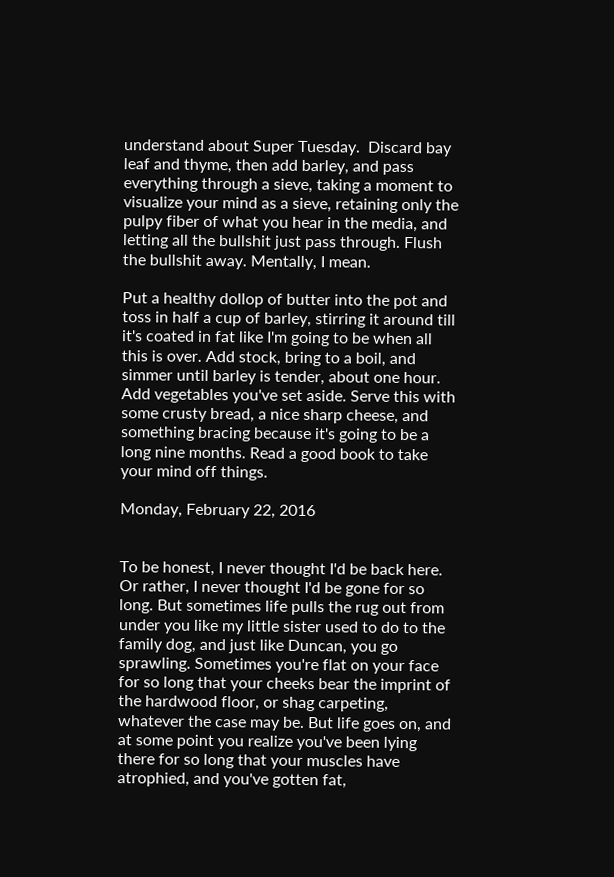understand about Super Tuesday.  Discard bay leaf and thyme, then add barley, and pass everything through a sieve, taking a moment to visualize your mind as a sieve, retaining only the pulpy fiber of what you hear in the media, and letting all the bullshit just pass through. Flush the bullshit away. Mentally, I mean.

Put a healthy dollop of butter into the pot and toss in half a cup of barley, stirring it around till it's coated in fat like I'm going to be when all this is over. Add stock, bring to a boil, and simmer until barley is tender, about one hour. Add vegetables you've set aside. Serve this with some crusty bread, a nice sharp cheese, and something bracing because it's going to be a long nine months. Read a good book to take your mind off things.

Monday, February 22, 2016


To be honest, I never thought I'd be back here. Or rather, I never thought I'd be gone for so long. But sometimes life pulls the rug out from under you like my little sister used to do to the family dog, and just like Duncan, you go sprawling. Sometimes you're flat on your face for so long that your cheeks bear the imprint of the hardwood floor, or shag carpeting, whatever the case may be. But life goes on, and at some point you realize you've been lying there for so long that your muscles have atrophied, and you've gotten fat,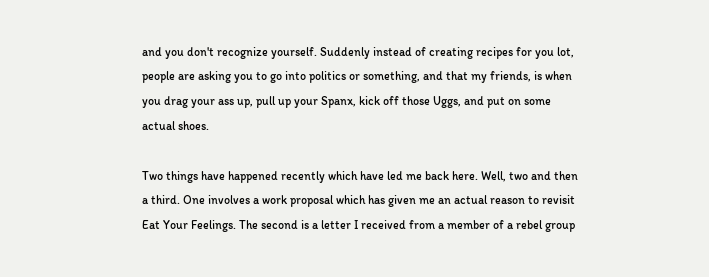and you don't recognize yourself. Suddenly instead of creating recipes for you lot, people are asking you to go into politics or something, and that my friends, is when you drag your ass up, pull up your Spanx, kick off those Uggs, and put on some actual shoes.

Two things have happened recently which have led me back here. Well, two and then a third. One involves a work proposal which has given me an actual reason to revisit Eat Your Feelings. The second is a letter I received from a member of a rebel group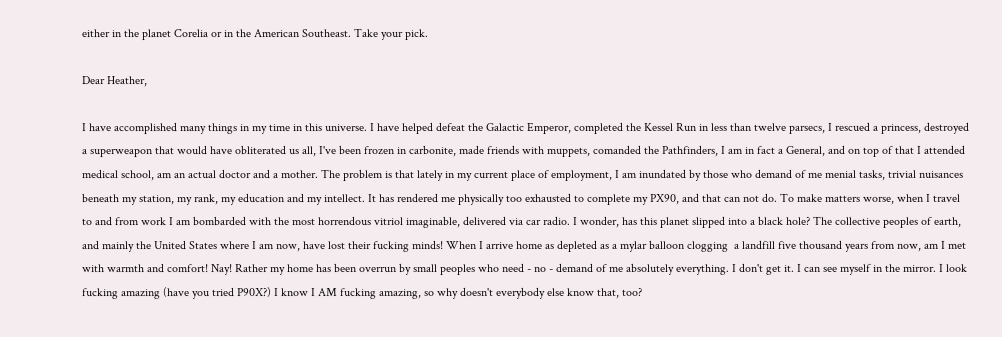either in the planet Corelia or in the American Southeast. Take your pick.

Dear Heather,

I have accomplished many things in my time in this universe. I have helped defeat the Galactic Emperor, completed the Kessel Run in less than twelve parsecs, I rescued a princess, destroyed a superweapon that would have obliterated us all, I've been frozen in carbonite, made friends with muppets, comanded the Pathfinders, I am in fact a General, and on top of that I attended medical school, am an actual doctor and a mother. The problem is that lately in my current place of employment, I am inundated by those who demand of me menial tasks, trivial nuisances beneath my station, my rank, my education and my intellect. It has rendered me physically too exhausted to complete my PX90, and that can not do. To make matters worse, when I travel to and from work I am bombarded with the most horrendous vitriol imaginable, delivered via car radio. I wonder, has this planet slipped into a black hole? The collective peoples of earth, and mainly the United States where I am now, have lost their fucking minds! When I arrive home as depleted as a mylar balloon clogging  a landfill five thousand years from now, am I met with warmth and comfort! Nay! Rather my home has been overrun by small peoples who need - no - demand of me absolutely everything. I don't get it. I can see myself in the mirror. I look fucking amazing (have you tried P90X?) I know I AM fucking amazing, so why doesn't everybody else know that, too?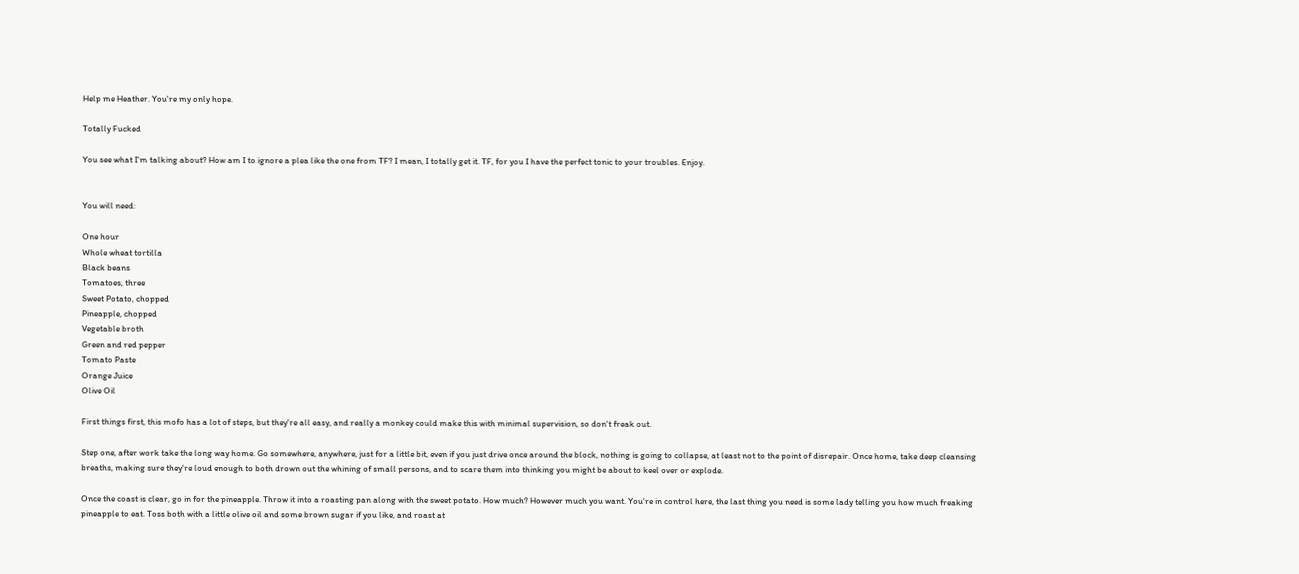Help me Heather. You're my only hope.

Totally Fucked

You see what I'm talking about? How am I to ignore a plea like the one from TF? I mean, I totally get it. TF, for you I have the perfect tonic to your troubles. Enjoy.


You will need:

One hour
Whole wheat tortilla
Black beans
Tomatoes, three
Sweet Potato, chopped
Pineapple, chopped
Vegetable broth
Green and red pepper
Tomato Paste
Orange Juice
Olive Oil

First things first, this mofo has a lot of steps, but they're all easy, and really a monkey could make this with minimal supervision, so don't freak out.

Step one, after work take the long way home. Go somewhere, anywhere, just for a little bit, even if you just drive once around the block, nothing is going to collapse, at least not to the point of disrepair. Once home, take deep cleansing breaths, making sure they're loud enough to both drown out the whining of small persons, and to scare them into thinking you might be about to keel over or explode.

Once the coast is clear, go in for the pineapple. Throw it into a roasting pan along with the sweet potato. How much? However much you want. You're in control here, the last thing you need is some lady telling you how much freaking pineapple to eat. Toss both with a little olive oil and some brown sugar if you like, and roast at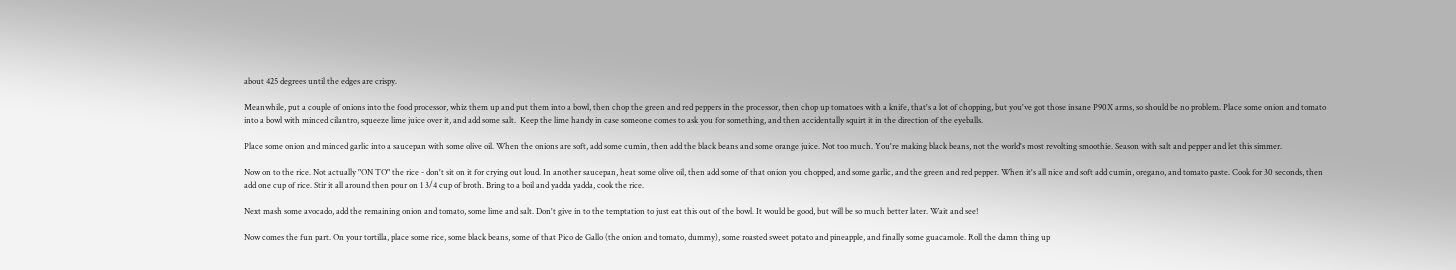about 425 degrees until the edges are crispy.

Meanwhile, put a couple of onions into the food processor, whiz them up and put them into a bowl, then chop the green and red peppers in the processor, then chop up tomatoes with a knife, that's a lot of chopping, but you've got those insane P90X arms, so should be no problem. Place some onion and tomato into a bowl with minced cilantro, squeeze lime juice over it, and add some salt.  Keep the lime handy in case someone comes to ask you for something, and then accidentally squirt it in the direction of the eyeballs.

Place some onion and minced garlic into a saucepan with some olive oil. When the onions are soft, add some cumin, then add the black beans and some orange juice. Not too much. You're making black beans, not the world's most revolting smoothie. Season with salt and pepper and let this simmer.

Now on to the rice. Not actually "ON TO" the rice - don't sit on it for crying out loud. In another saucepan, heat some olive oil, then add some of that onion you chopped, and some garlic, and the green and red pepper. When it's all nice and soft add cumin, oregano, and tomato paste. Cook for 30 seconds, then add one cup of rice. Stir it all around then pour on 1 3/4 cup of broth. Bring to a boil and yadda yadda, cook the rice.

Next mash some avocado, add the remaining onion and tomato, some lime and salt. Don't give in to the temptation to just eat this out of the bowl. It would be good, but will be so much better later. Wait and see!

Now comes the fun part. On your tortilla, place some rice, some black beans, some of that Pico de Gallo (the onion and tomato, dummy), some roasted sweet potato and pineapple, and finally some guacamole. Roll the damn thing up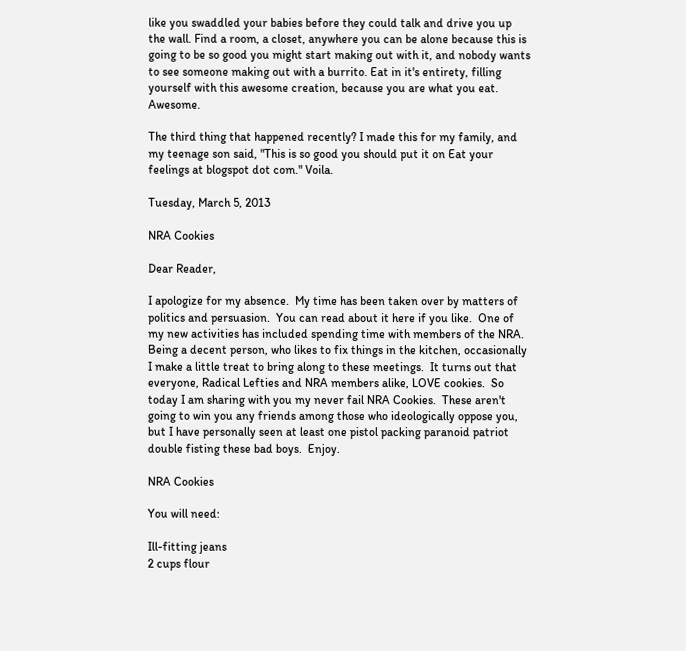like you swaddled your babies before they could talk and drive you up the wall. Find a room, a closet, anywhere you can be alone because this is going to be so good you might start making out with it, and nobody wants to see someone making out with a burrito. Eat in it's entirety, filling yourself with this awesome creation, because you are what you eat. Awesome.

The third thing that happened recently? I made this for my family, and my teenage son said, "This is so good you should put it on Eat your feelings at blogspot dot com." Voila.

Tuesday, March 5, 2013

NRA Cookies

Dear Reader,

I apologize for my absence.  My time has been taken over by matters of politics and persuasion.  You can read about it here if you like.  One of my new activities has included spending time with members of the NRA.  Being a decent person, who likes to fix things in the kitchen, occasionally I make a little treat to bring along to these meetings.  It turns out that everyone, Radical Lefties and NRA members alike, LOVE cookies.  So today I am sharing with you my never fail NRA Cookies.  These aren't going to win you any friends among those who ideologically oppose you, but I have personally seen at least one pistol packing paranoid patriot double fisting these bad boys.  Enjoy.

NRA Cookies

You will need:

Ill-fitting jeans
2 cups flour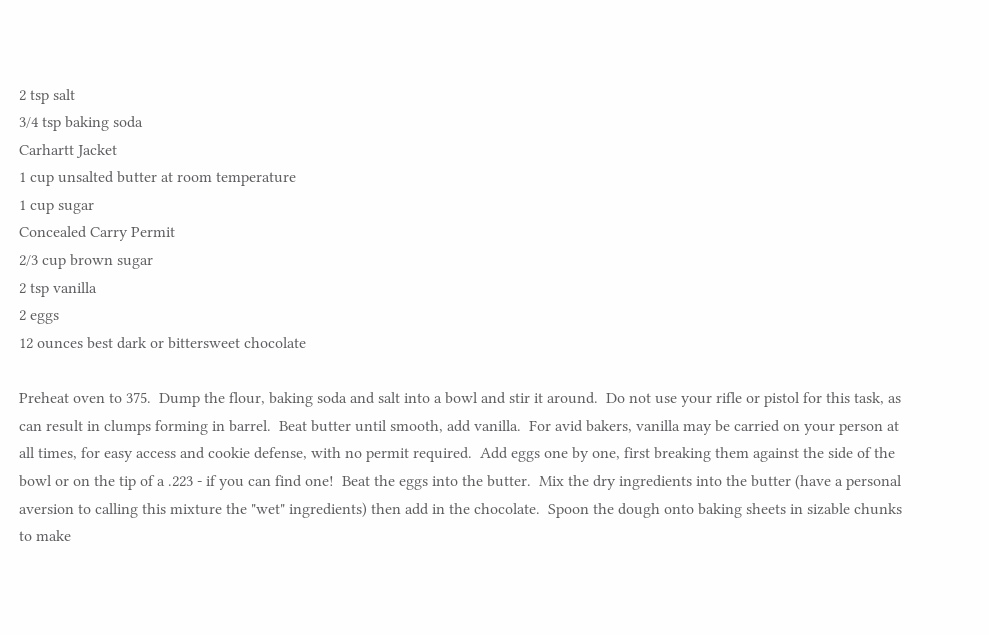2 tsp salt
3/4 tsp baking soda
Carhartt Jacket
1 cup unsalted butter at room temperature
1 cup sugar
Concealed Carry Permit
2/3 cup brown sugar
2 tsp vanilla
2 eggs
12 ounces best dark or bittersweet chocolate

Preheat oven to 375.  Dump the flour, baking soda and salt into a bowl and stir it around.  Do not use your rifle or pistol for this task, as can result in clumps forming in barrel.  Beat butter until smooth, add vanilla.  For avid bakers, vanilla may be carried on your person at all times, for easy access and cookie defense, with no permit required.  Add eggs one by one, first breaking them against the side of the bowl or on the tip of a .223 - if you can find one!  Beat the eggs into the butter.  Mix the dry ingredients into the butter (have a personal aversion to calling this mixture the "wet" ingredients) then add in the chocolate.  Spoon the dough onto baking sheets in sizable chunks to make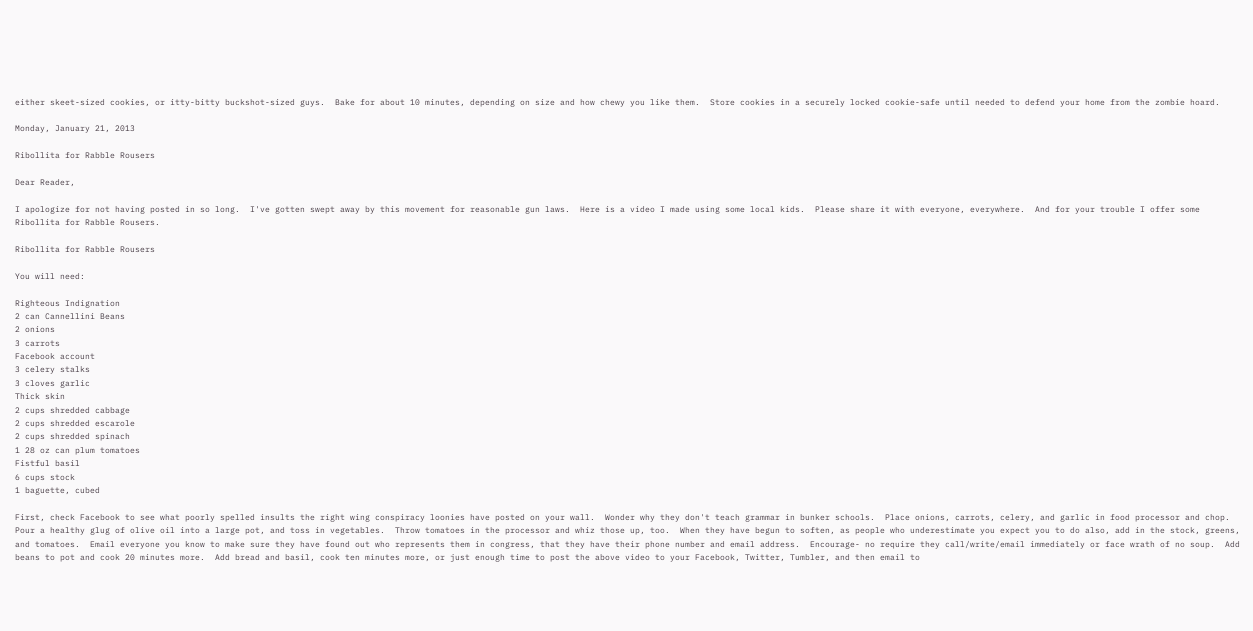either skeet-sized cookies, or itty-bitty buckshot-sized guys.  Bake for about 10 minutes, depending on size and how chewy you like them.  Store cookies in a securely locked cookie-safe until needed to defend your home from the zombie hoard.

Monday, January 21, 2013

Ribollita for Rabble Rousers

Dear Reader,

I apologize for not having posted in so long.  I've gotten swept away by this movement for reasonable gun laws.  Here is a video I made using some local kids.  Please share it with everyone, everywhere.  And for your trouble I offer some Ribollita for Rabble Rousers.

Ribollita for Rabble Rousers

You will need:

Righteous Indignation
2 can Cannellini Beans
2 onions
3 carrots
Facebook account
3 celery stalks
3 cloves garlic
Thick skin
2 cups shredded cabbage
2 cups shredded escarole
2 cups shredded spinach
1 28 oz can plum tomatoes
Fistful basil
6 cups stock
1 baguette, cubed

First, check Facebook to see what poorly spelled insults the right wing conspiracy loonies have posted on your wall.  Wonder why they don't teach grammar in bunker schools.  Place onions, carrots, celery, and garlic in food processor and chop.  Pour a healthy glug of olive oil into a large pot, and toss in vegetables.  Throw tomatoes in the processor and whiz those up, too.  When they have begun to soften, as people who underestimate you expect you to do also, add in the stock, greens, and tomatoes.  Email everyone you know to make sure they have found out who represents them in congress, that they have their phone number and email address.  Encourage- no require they call/write/email immediately or face wrath of no soup.  Add beans to pot and cook 20 minutes more.  Add bread and basil, cook ten minutes more, or just enough time to post the above video to your Facebook, Twitter, Tumbler, and then email to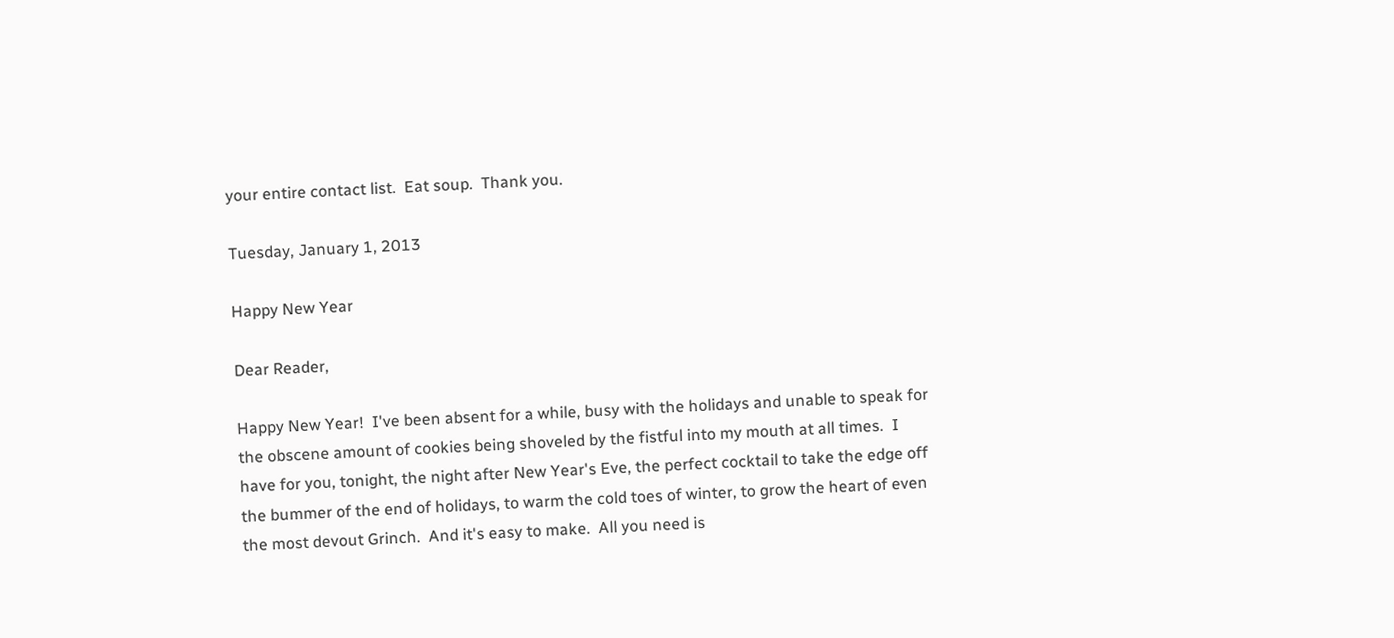your entire contact list.  Eat soup.  Thank you.

Tuesday, January 1, 2013

Happy New Year

Dear Reader,

Happy New Year!  I've been absent for a while, busy with the holidays and unable to speak for the obscene amount of cookies being shoveled by the fistful into my mouth at all times.  I have for you, tonight, the night after New Year's Eve, the perfect cocktail to take the edge off the bummer of the end of holidays, to warm the cold toes of winter, to grow the heart of even the most devout Grinch.  And it's easy to make.  All you need is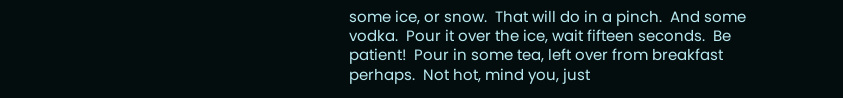some ice, or snow.  That will do in a pinch.  And some vodka.  Pour it over the ice, wait fifteen seconds.  Be patient!  Pour in some tea, left over from breakfast perhaps.  Not hot, mind you, just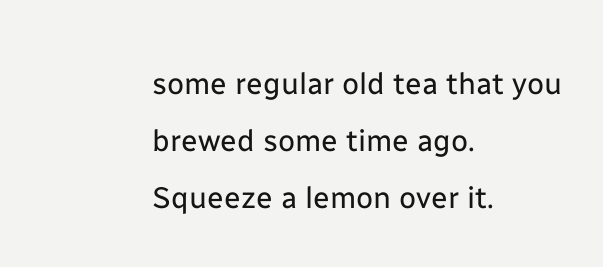some regular old tea that you brewed some time ago.  Squeeze a lemon over it.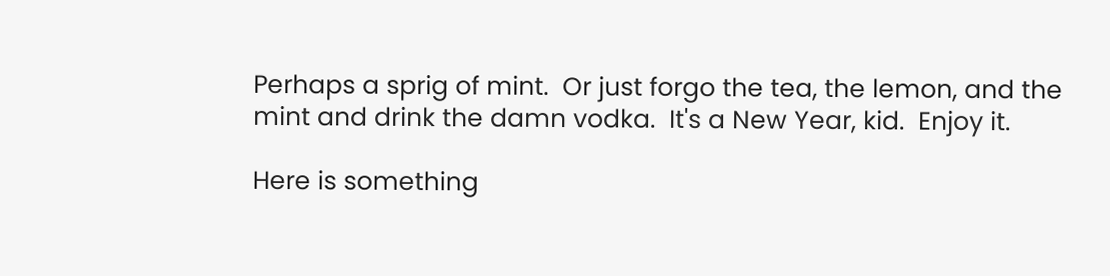Perhaps a sprig of mint.  Or just forgo the tea, the lemon, and the mint and drink the damn vodka.  It's a New Year, kid.  Enjoy it.

Here is something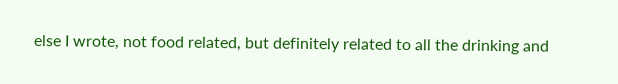else I wrote, not food related, but definitely related to all the drinking and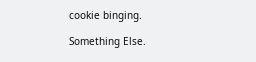cookie binging.

Something Else.